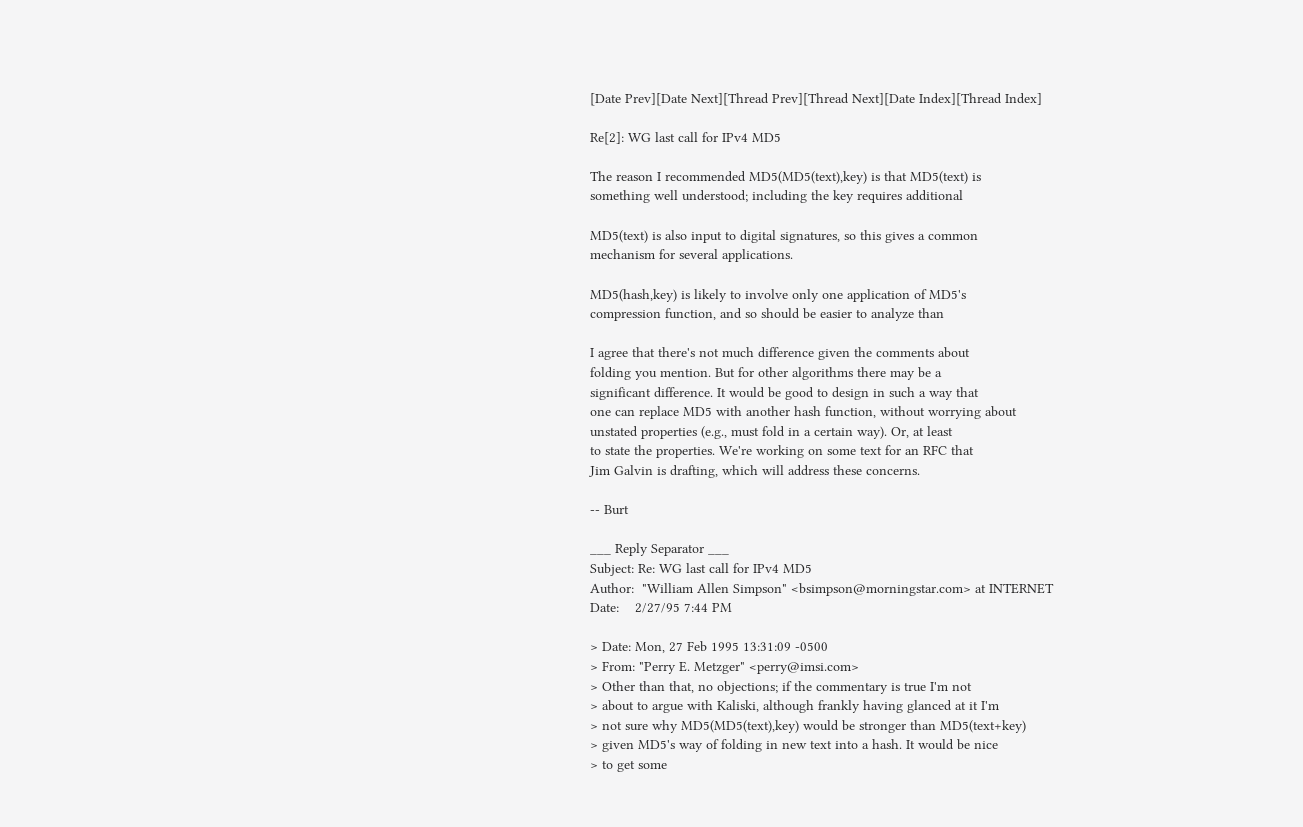[Date Prev][Date Next][Thread Prev][Thread Next][Date Index][Thread Index]

Re[2]: WG last call for IPv4 MD5

The reason I recommended MD5(MD5(text),key) is that MD5(text) is
something well understood; including the key requires additional

MD5(text) is also input to digital signatures, so this gives a common
mechanism for several applications.

MD5(hash,key) is likely to involve only one application of MD5's
compression function, and so should be easier to analyze than

I agree that there's not much difference given the comments about
folding you mention. But for other algorithms there may be a
significant difference. It would be good to design in such a way that
one can replace MD5 with another hash function, without worrying about
unstated properties (e.g., must fold in a certain way). Or, at least
to state the properties. We're working on some text for an RFC that
Jim Galvin is drafting, which will address these concerns.

-- Burt

___ Reply Separator ___
Subject: Re: WG last call for IPv4 MD5
Author:  "William Allen Simpson" <bsimpson@morningstar.com> at INTERNET
Date:    2/27/95 7:44 PM

> Date: Mon, 27 Feb 1995 13:31:09 -0500
> From: "Perry E. Metzger" <perry@imsi.com>
> Other than that, no objections; if the commentary is true I'm not
> about to argue with Kaliski, although frankly having glanced at it I'm
> not sure why MD5(MD5(text),key) would be stronger than MD5(text+key)
> given MD5's way of folding in new text into a hash. It would be nice
> to get some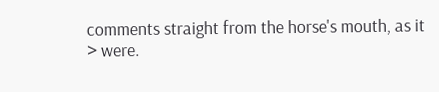comments straight from the horse's mouth, as it
> were.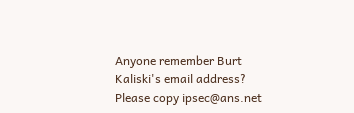Anyone remember Burt Kaliski's email address?
Please copy ipsec@ans.net